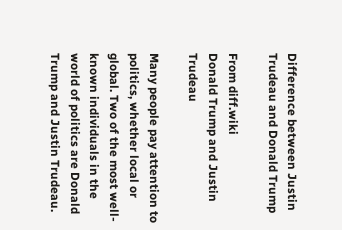Difference between Justin Trudeau and Donald Trump

From diff.wiki
Donald Trump and Justin Trudeau

Many people pay attention to politics, whether local or global. Two of the most well-known individuals in the world of politics are Donald Trump and Justin Trudeau.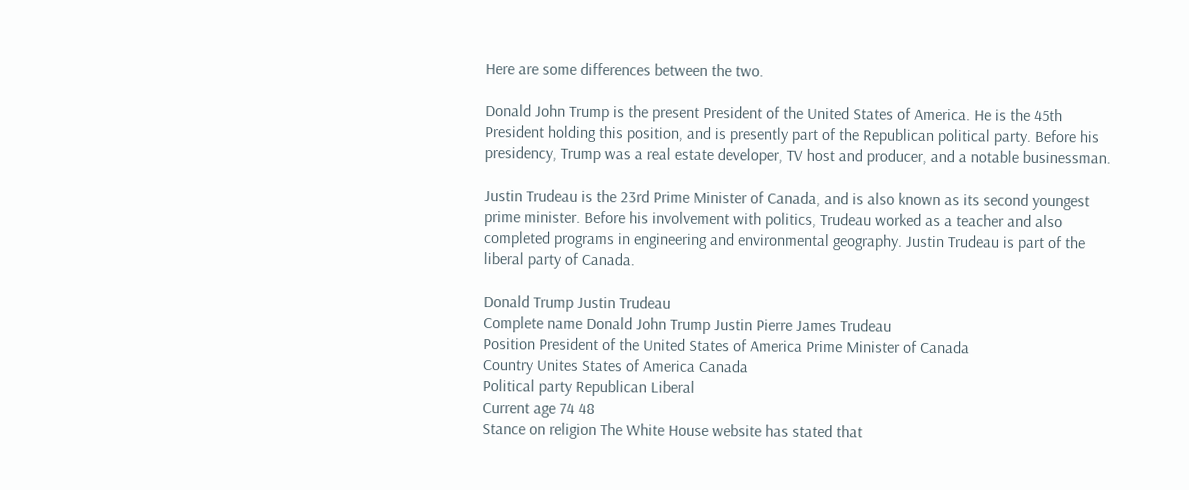Here are some differences between the two.

Donald John Trump is the present President of the United States of America. He is the 45th President holding this position, and is presently part of the Republican political party. Before his presidency, Trump was a real estate developer, TV host and producer, and a notable businessman.

Justin Trudeau is the 23rd Prime Minister of Canada, and is also known as its second youngest prime minister. Before his involvement with politics, Trudeau worked as a teacher and also completed programs in engineering and environmental geography. Justin Trudeau is part of the liberal party of Canada.

Donald Trump Justin Trudeau
Complete name Donald John Trump Justin Pierre James Trudeau
Position President of the United States of America Prime Minister of Canada
Country Unites States of America Canada
Political party Republican Liberal
Current age 74 48
Stance on religion The White House website has stated that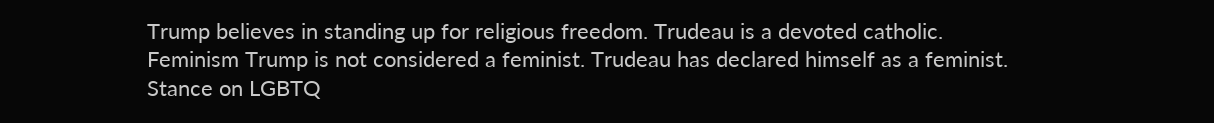Trump believes in standing up for religious freedom. Trudeau is a devoted catholic.
Feminism Trump is not considered a feminist. Trudeau has declared himself as a feminist.
Stance on LGBTQ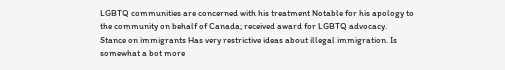LGBTQ communities are concerned with his treatment Notable for his apology to the community on behalf of Canada; received award for LGBTQ advocacy.
Stance on immigrants Has very restrictive ideas about illegal immigration. Is somewhat a bot more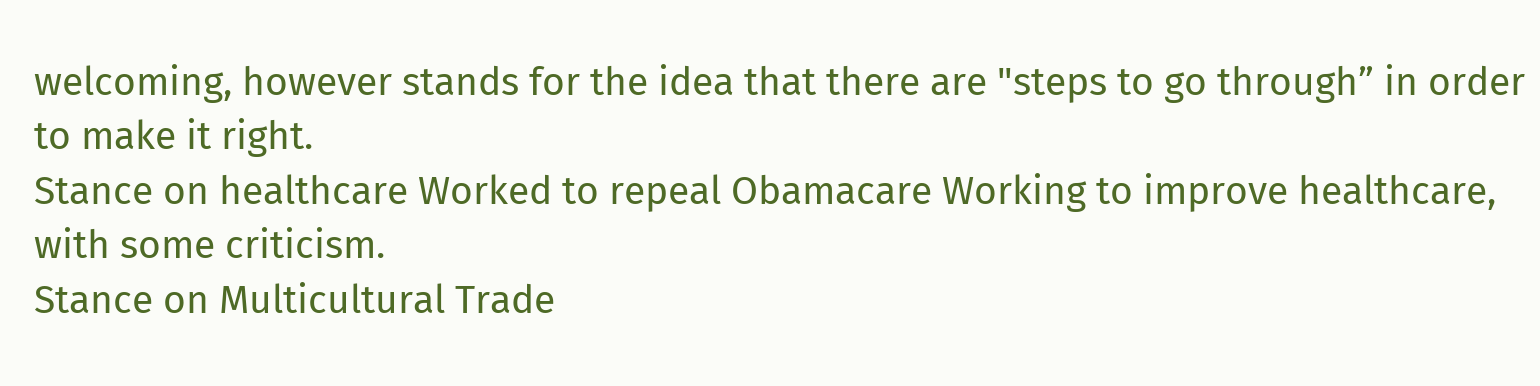welcoming, however stands for the idea that there are "steps to go through” in order to make it right.
Stance on healthcare Worked to repeal Obamacare Working to improve healthcare, with some criticism.
Stance on Multicultural Trade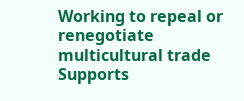Working to repeal or renegotiate multicultural trade Supports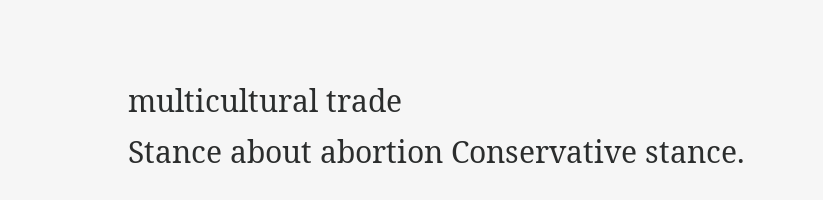multicultural trade
Stance about abortion Conservative stance.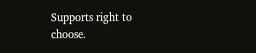Supports right to choose.